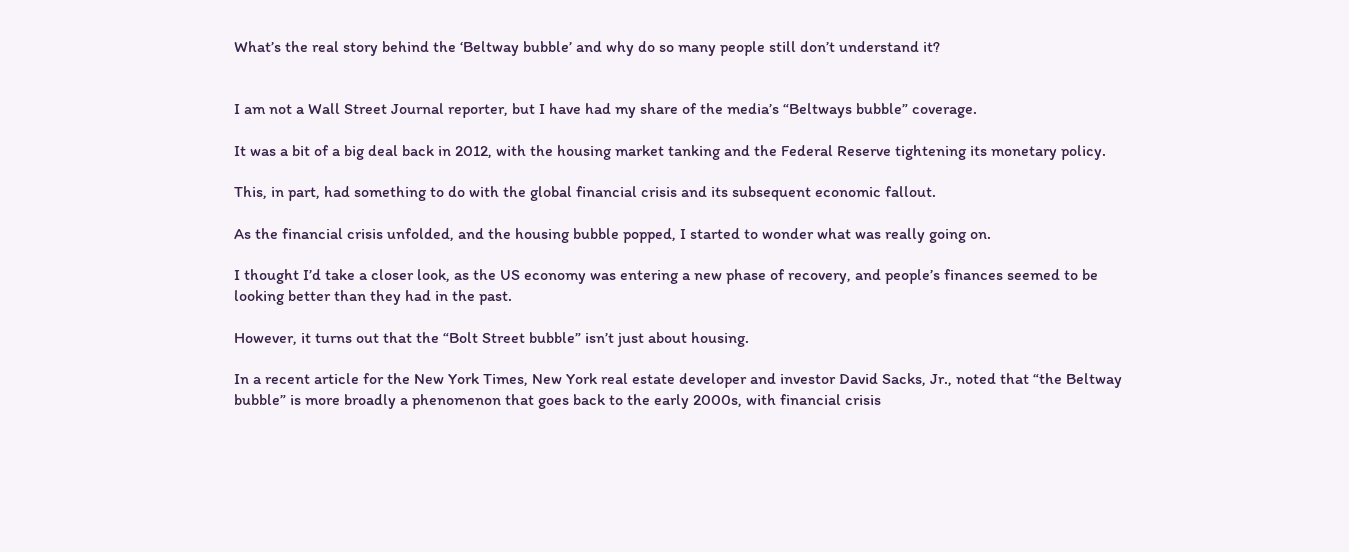What’s the real story behind the ‘Beltway bubble’ and why do so many people still don’t understand it?


I am not a Wall Street Journal reporter, but I have had my share of the media’s “Beltways bubble” coverage.

It was a bit of a big deal back in 2012, with the housing market tanking and the Federal Reserve tightening its monetary policy.

This, in part, had something to do with the global financial crisis and its subsequent economic fallout.

As the financial crisis unfolded, and the housing bubble popped, I started to wonder what was really going on.

I thought I’d take a closer look, as the US economy was entering a new phase of recovery, and people’s finances seemed to be looking better than they had in the past.

However, it turns out that the “Bolt Street bubble” isn’t just about housing.

In a recent article for the New York Times, New York real estate developer and investor David Sacks, Jr., noted that “the Beltway bubble” is more broadly a phenomenon that goes back to the early 2000s, with financial crisis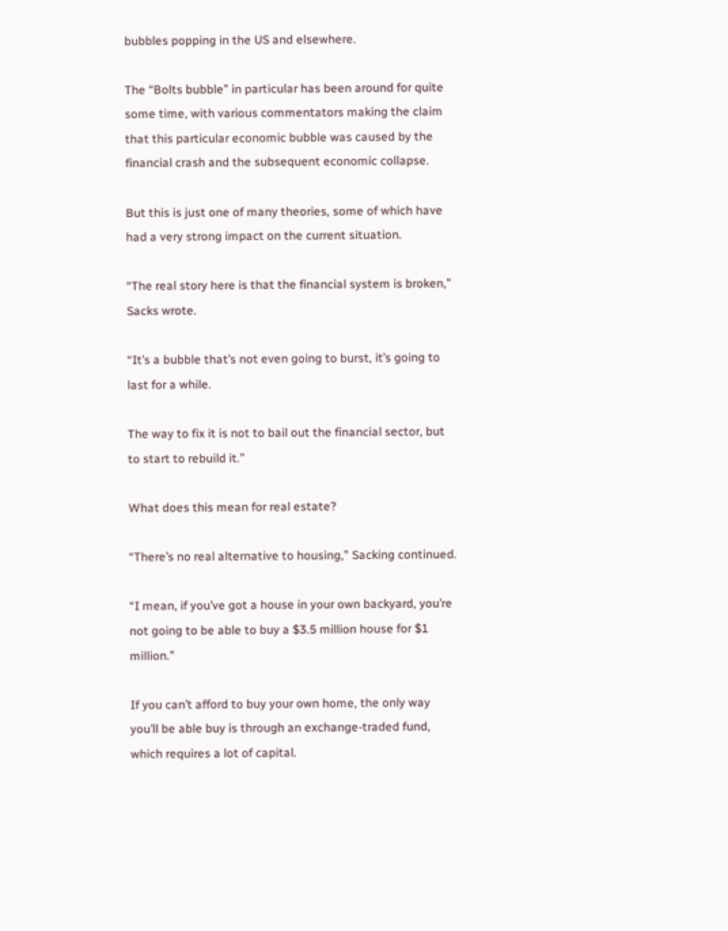bubbles popping in the US and elsewhere.

The “Bolts bubble” in particular has been around for quite some time, with various commentators making the claim that this particular economic bubble was caused by the financial crash and the subsequent economic collapse.

But this is just one of many theories, some of which have had a very strong impact on the current situation.

“The real story here is that the financial system is broken,” Sacks wrote.

“It’s a bubble that’s not even going to burst, it’s going to last for a while.

The way to fix it is not to bail out the financial sector, but to start to rebuild it.”

What does this mean for real estate?

“There’s no real alternative to housing,” Sacking continued.

“I mean, if you’ve got a house in your own backyard, you’re not going to be able to buy a $3.5 million house for $1 million.”

If you can’t afford to buy your own home, the only way you’ll be able buy is through an exchange-traded fund, which requires a lot of capital.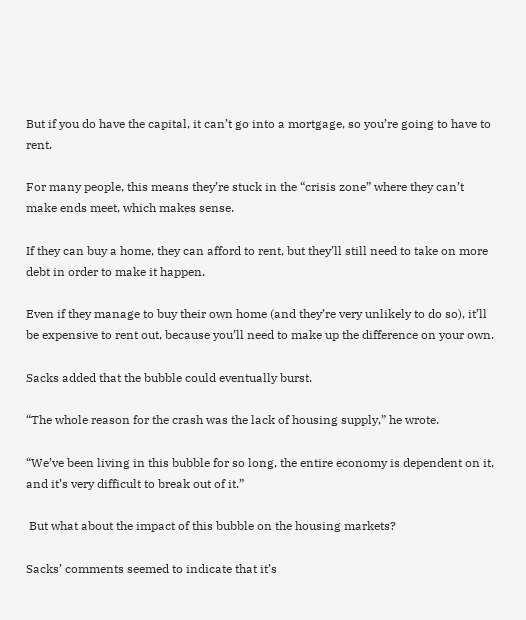But if you do have the capital, it can’t go into a mortgage, so you’re going to have to rent.

For many people, this means they’re stuck in the “crisis zone” where they can’t make ends meet, which makes sense.

If they can buy a home, they can afford to rent, but they’ll still need to take on more debt in order to make it happen.

Even if they manage to buy their own home (and they’re very unlikely to do so), it’ll be expensive to rent out, because you’ll need to make up the difference on your own.

Sacks added that the bubble could eventually burst.

“The whole reason for the crash was the lack of housing supply,” he wrote.

“We’ve been living in this bubble for so long, the entire economy is dependent on it, and it’s very difficult to break out of it.”

 But what about the impact of this bubble on the housing markets?

Sacks’ comments seemed to indicate that it’s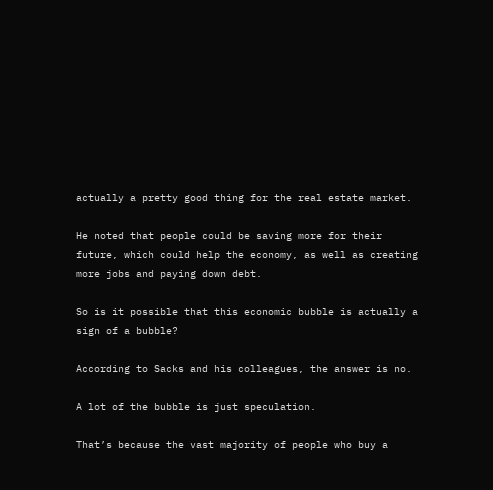actually a pretty good thing for the real estate market.

He noted that people could be saving more for their future, which could help the economy, as well as creating more jobs and paying down debt.

So is it possible that this economic bubble is actually a sign of a bubble?

According to Sacks and his colleagues, the answer is no.

A lot of the bubble is just speculation.

That’s because the vast majority of people who buy a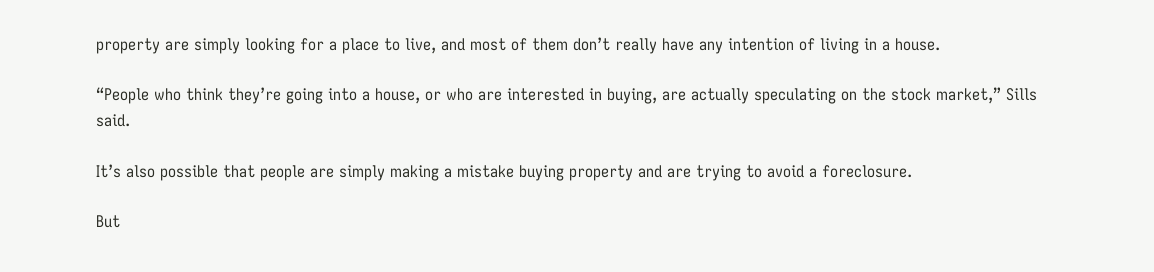property are simply looking for a place to live, and most of them don’t really have any intention of living in a house.

“People who think they’re going into a house, or who are interested in buying, are actually speculating on the stock market,” Sills said.

It’s also possible that people are simply making a mistake buying property and are trying to avoid a foreclosure.

But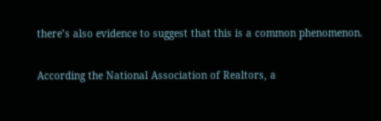there’s also evidence to suggest that this is a common phenomenon.

According the National Association of Realtors, a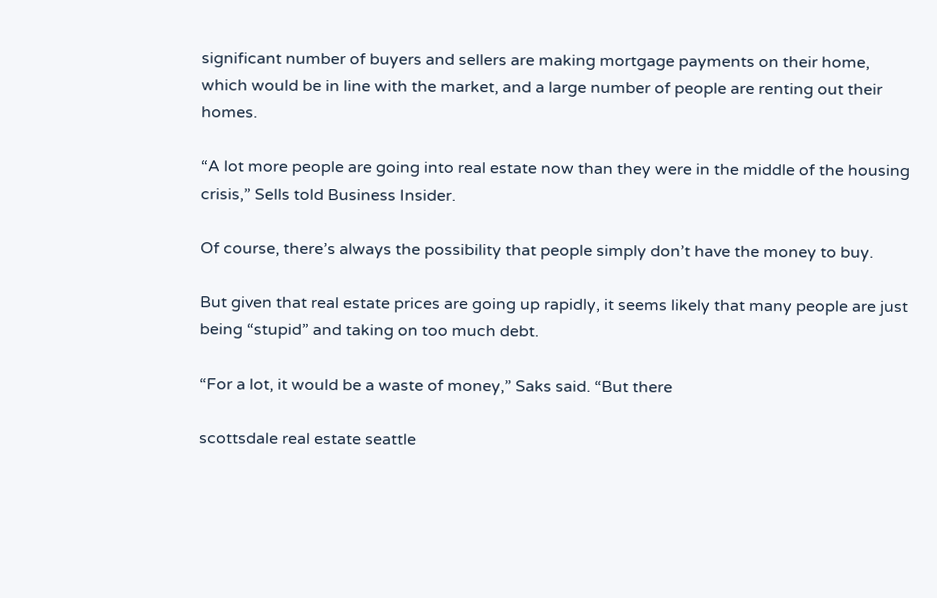significant number of buyers and sellers are making mortgage payments on their home, which would be in line with the market, and a large number of people are renting out their homes.

“A lot more people are going into real estate now than they were in the middle of the housing crisis,” Sells told Business Insider.

Of course, there’s always the possibility that people simply don’t have the money to buy.

But given that real estate prices are going up rapidly, it seems likely that many people are just being “stupid” and taking on too much debt.

“For a lot, it would be a waste of money,” Saks said. “But there

scottsdale real estate seattle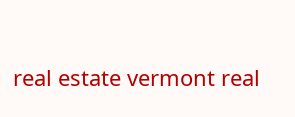real estate vermont real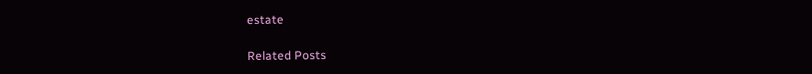estate

Related Posts